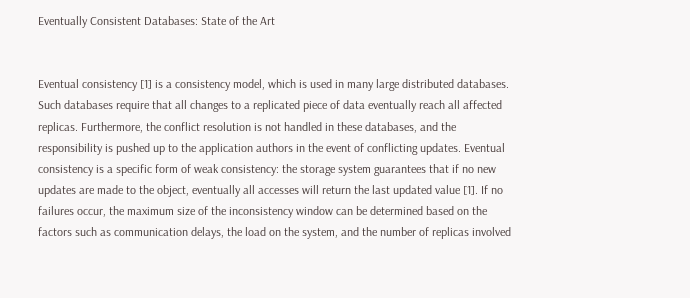Eventually Consistent Databases: State of the Art


Eventual consistency [1] is a consistency model, which is used in many large distributed databases. Such databases require that all changes to a replicated piece of data eventually reach all affected replicas. Furthermore, the conflict resolution is not handled in these databases, and the responsibility is pushed up to the application authors in the event of conflicting updates. Eventual consistency is a specific form of weak consistency: the storage system guarantees that if no new updates are made to the object, eventually all accesses will return the last updated value [1]. If no failures occur, the maximum size of the inconsistency window can be determined based on the factors such as communication delays, the load on the system, and the number of replicas involved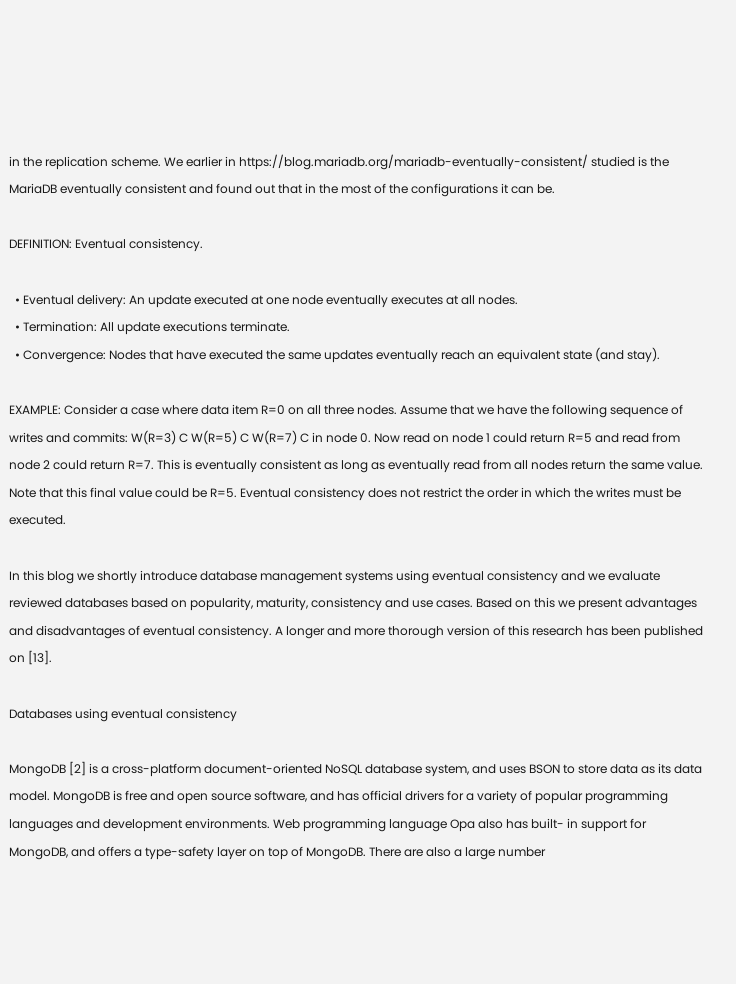in the replication scheme. We earlier in https://blog.mariadb.org/mariadb-eventually-consistent/ studied is the MariaDB eventually consistent and found out that in the most of the configurations it can be.

DEFINITION: Eventual consistency.

  • Eventual delivery: An update executed at one node eventually executes at all nodes.
  • Termination: All update executions terminate.
  • Convergence: Nodes that have executed the same updates eventually reach an equivalent state (and stay).

EXAMPLE: Consider a case where data item R=0 on all three nodes. Assume that we have the following sequence of writes and commits: W(R=3) C W(R=5) C W(R=7) C in node 0. Now read on node 1 could return R=5 and read from node 2 could return R=7. This is eventually consistent as long as eventually read from all nodes return the same value. Note that this final value could be R=5. Eventual consistency does not restrict the order in which the writes must be executed.

In this blog we shortly introduce database management systems using eventual consistency and we evaluate reviewed databases based on popularity, maturity, consistency and use cases. Based on this we present advantages and disadvantages of eventual consistency. A longer and more thorough version of this research has been published on [13].

Databases using eventual consistency

MongoDB [2] is a cross-platform document-oriented NoSQL database system, and uses BSON to store data as its data model. MongoDB is free and open source software, and has official drivers for a variety of popular programming languages and development environments. Web programming language Opa also has built- in support for MongoDB, and offers a type-safety layer on top of MongoDB. There are also a large number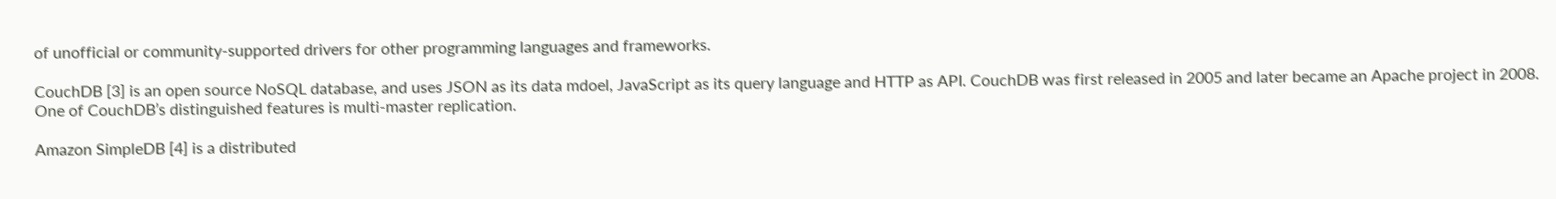of unofficial or community-supported drivers for other programming languages and frameworks.

CouchDB [3] is an open source NoSQL database, and uses JSON as its data mdoel, JavaScript as its query language and HTTP as API. CouchDB was first released in 2005 and later became an Apache project in 2008. One of CouchDB’s distinguished features is multi-master replication.

Amazon SimpleDB [4] is a distributed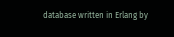database written in Erlang by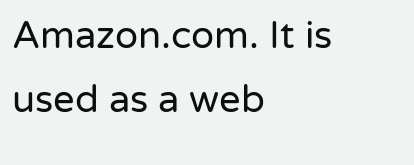Amazon.com. It is used as a web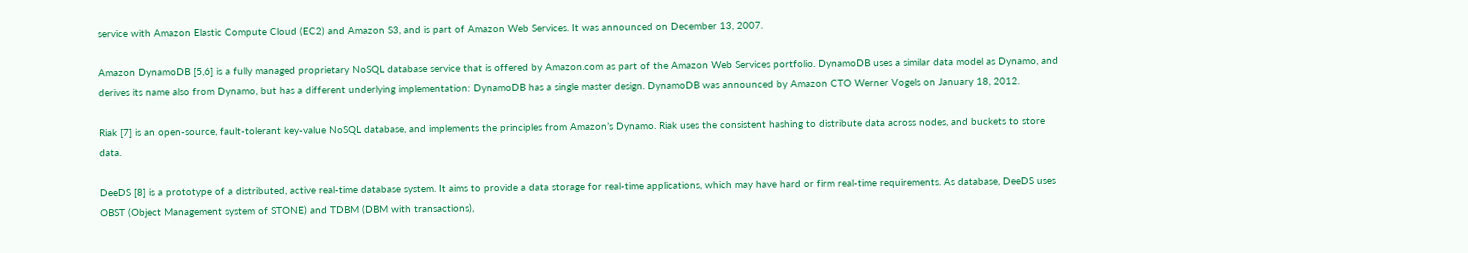service with Amazon Elastic Compute Cloud (EC2) and Amazon S3, and is part of Amazon Web Services. It was announced on December 13, 2007.

Amazon DynamoDB [5,6] is a fully managed proprietary NoSQL database service that is offered by Amazon.com as part of the Amazon Web Services portfolio. DynamoDB uses a similar data model as Dynamo, and derives its name also from Dynamo, but has a different underlying implementation: DynamoDB has a single master design. DynamoDB was announced by Amazon CTO Werner Vogels on January 18, 2012.

Riak [7] is an open-source, fault-tolerant key-value NoSQL database, and implements the principles from Amazon’s Dynamo. Riak uses the consistent hashing to distribute data across nodes, and buckets to store data.

DeeDS [8] is a prototype of a distributed, active real-time database system. It aims to provide a data storage for real-time applications, which may have hard or firm real-time requirements. As database, DeeDS uses OBST (Object Management system of STONE) and TDBM (DBM with transactions),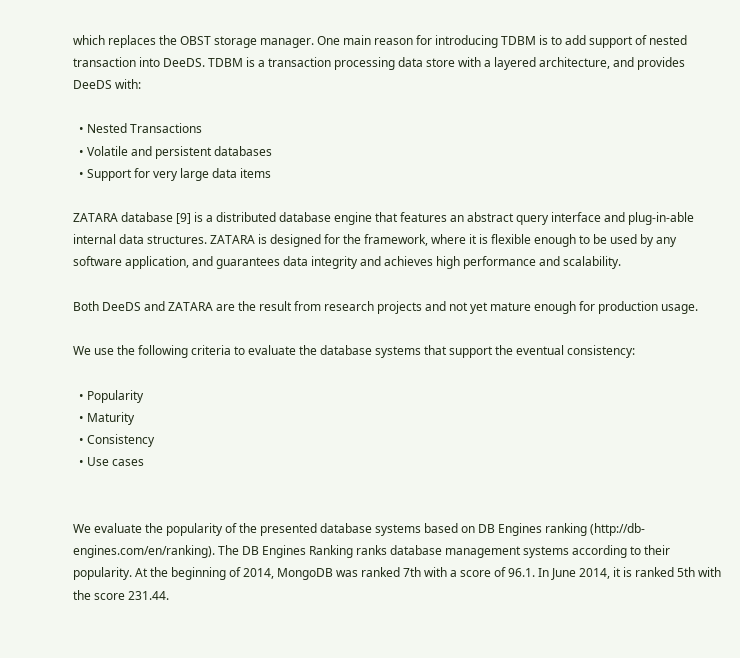which replaces the OBST storage manager. One main reason for introducing TDBM is to add support of nested transaction into DeeDS. TDBM is a transaction processing data store with a layered architecture, and provides DeeDS with:

  • Nested Transactions
  • Volatile and persistent databases
  • Support for very large data items

ZATARA database [9] is a distributed database engine that features an abstract query interface and plug-in-able internal data structures. ZATARA is designed for the framework, where it is flexible enough to be used by any software application, and guarantees data integrity and achieves high performance and scalability.

Both DeeDS and ZATARA are the result from research projects and not yet mature enough for production usage.

We use the following criteria to evaluate the database systems that support the eventual consistency:

  • Popularity
  • Maturity
  • Consistency
  • Use cases


We evaluate the popularity of the presented database systems based on DB Engines ranking (http://db-engines.com/en/ranking). The DB Engines Ranking ranks database management systems according to their popularity. At the beginning of 2014, MongoDB was ranked 7th with a score of 96.1. In June 2014, it is ranked 5th with the score 231.44.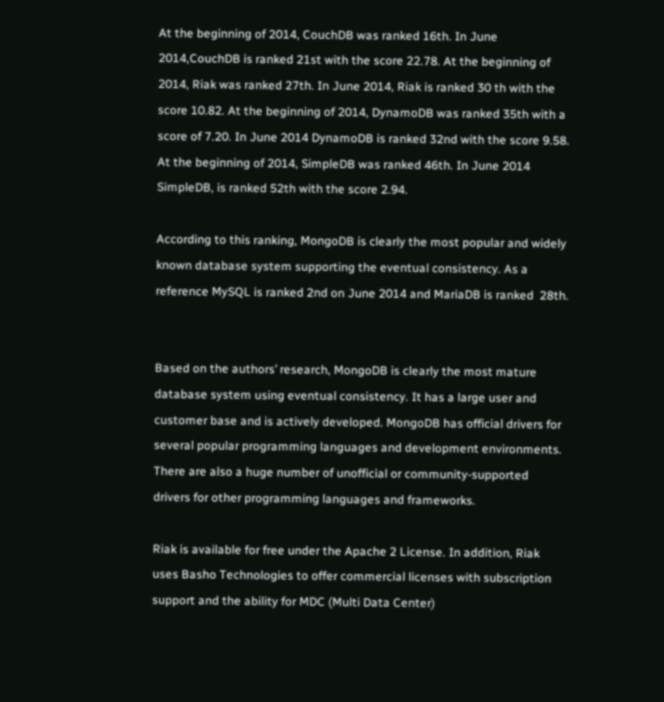At the beginning of 2014, CouchDB was ranked 16th. In June 2014,CouchDB is ranked 21st with the score 22.78. At the beginning of 2014, Riak was ranked 27th. In June 2014, Riak is ranked 30 th with the score 10.82. At the beginning of 2014, DynamoDB was ranked 35th with a score of 7.20. In June 2014 DynamoDB is ranked 32nd with the score 9.58. At the beginning of 2014, SimpleDB was ranked 46th. In June 2014 SimpleDB, is ranked 52th with the score 2.94.

According to this ranking, MongoDB is clearly the most popular and widely known database system supporting the eventual consistency. As a reference MySQL is ranked 2nd on June 2014 and MariaDB is ranked  28th.


Based on the authors’ research, MongoDB is clearly the most mature database system using eventual consistency. It has a large user and customer base and is actively developed. MongoDB has official drivers for several popular programming languages and development environments. There are also a huge number of unofficial or community-supported drivers for other programming languages and frameworks.

Riak is available for free under the Apache 2 License. In addition, Riak uses Basho Technologies to offer commercial licenses with subscription support and the ability for MDC (Multi Data Center)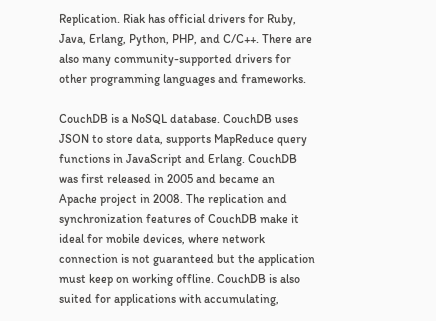Replication. Riak has official drivers for Ruby, Java, Erlang, Python, PHP, and C/C++. There are also many community-supported drivers for other programming languages and frameworks.

CouchDB is a NoSQL database. CouchDB uses JSON to store data, supports MapReduce query functions in JavaScript and Erlang. CouchDB was first released in 2005 and became an Apache project in 2008. The replication and synchronization features of CouchDB make it ideal for mobile devices, where network connection is not guaranteed but the application must keep on working offline. CouchDB is also suited for applications with accumulating,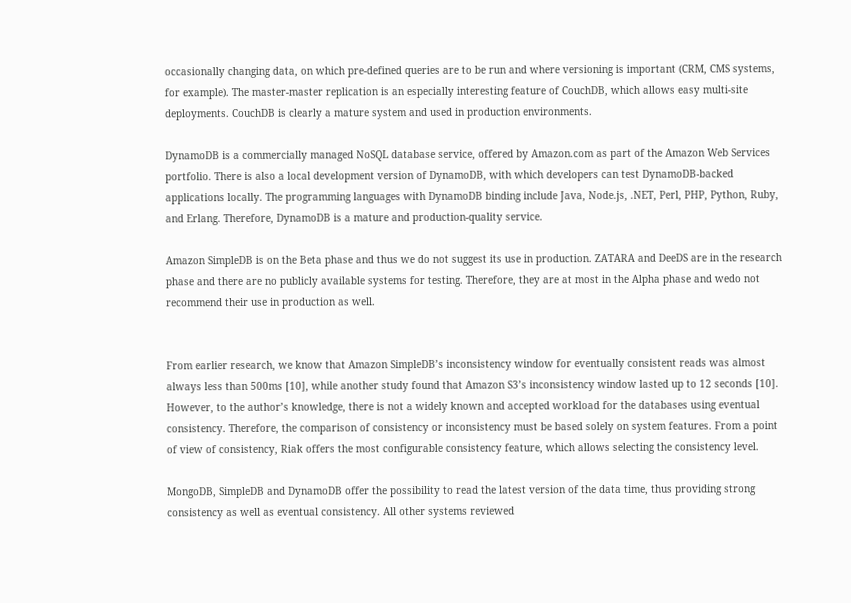occasionally changing data, on which pre-defined queries are to be run and where versioning is important (CRM, CMS systems, for example). The master-master replication is an especially interesting feature of CouchDB, which allows easy multi-site deployments. CouchDB is clearly a mature system and used in production environments.

DynamoDB is a commercially managed NoSQL database service, offered by Amazon.com as part of the Amazon Web Services portfolio. There is also a local development version of DynamoDB, with which developers can test DynamoDB-backed applications locally. The programming languages with DynamoDB binding include Java, Node.js, .NET, Perl, PHP, Python, Ruby, and Erlang. Therefore, DynamoDB is a mature and production-quality service.

Amazon SimpleDB is on the Beta phase and thus we do not suggest its use in production. ZATARA and DeeDS are in the research phase and there are no publicly available systems for testing. Therefore, they are at most in the Alpha phase and wedo not recommend their use in production as well.


From earlier research, we know that Amazon SimpleDB’s inconsistency window for eventually consistent reads was almost always less than 500ms [10], while another study found that Amazon S3’s inconsistency window lasted up to 12 seconds [10]. However, to the author’s knowledge, there is not a widely known and accepted workload for the databases using eventual consistency. Therefore, the comparison of consistency or inconsistency must be based solely on system features. From a point of view of consistency, Riak offers the most configurable consistency feature, which allows selecting the consistency level.

MongoDB, SimpleDB and DynamoDB offer the possibility to read the latest version of the data time, thus providing strong consistency as well as eventual consistency. All other systems reviewed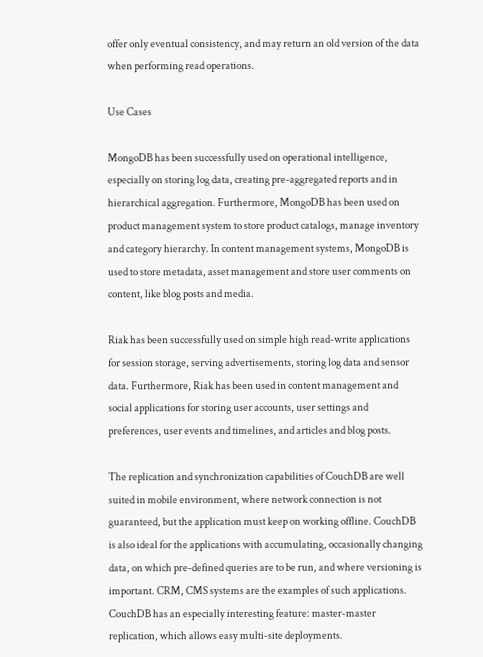offer only eventual consistency, and may return an old version of the data when performing read operations.

Use Cases

MongoDB has been successfully used on operational intelligence, especially on storing log data, creating pre-aggregated reports and in hierarchical aggregation. Furthermore, MongoDB has been used on product management system to store product catalogs, manage inventory and category hierarchy. In content management systems, MongoDB is used to store metadata, asset management and store user comments on content, like blog posts and media.

Riak has been successfully used on simple high read-write applications for session storage, serving advertisements, storing log data and sensor data. Furthermore, Riak has been used in content management and social applications for storing user accounts, user settings and preferences, user events and timelines, and articles and blog posts.

The replication and synchronization capabilities of CouchDB are well suited in mobile environment, where network connection is not guaranteed, but the application must keep on working offline. CouchDB is also ideal for the applications with accumulating, occasionally changing data, on which pre-defined queries are to be run, and where versioning is important. CRM, CMS systems are the examples of such applications. CouchDB has an especially interesting feature: master-master replication, which allows easy multi-site deployments.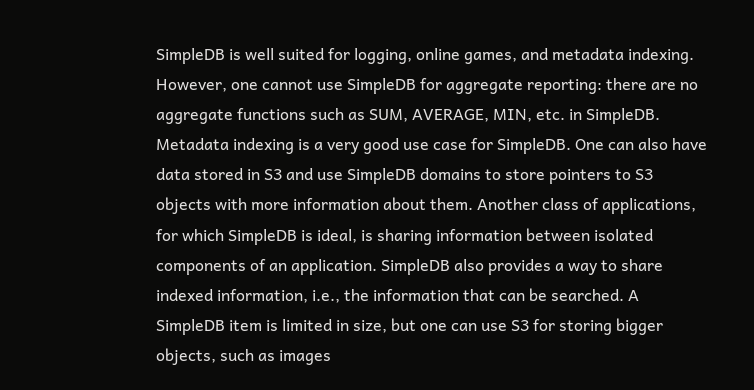SimpleDB is well suited for logging, online games, and metadata indexing. However, one cannot use SimpleDB for aggregate reporting: there are no aggregate functions such as SUM, AVERAGE, MIN, etc. in SimpleDB. Metadata indexing is a very good use case for SimpleDB. One can also have data stored in S3 and use SimpleDB domains to store pointers to S3 objects with more information about them. Another class of applications, for which SimpleDB is ideal, is sharing information between isolated components of an application. SimpleDB also provides a way to share indexed information, i.e., the information that can be searched. A SimpleDB item is limited in size, but one can use S3 for storing bigger objects, such as images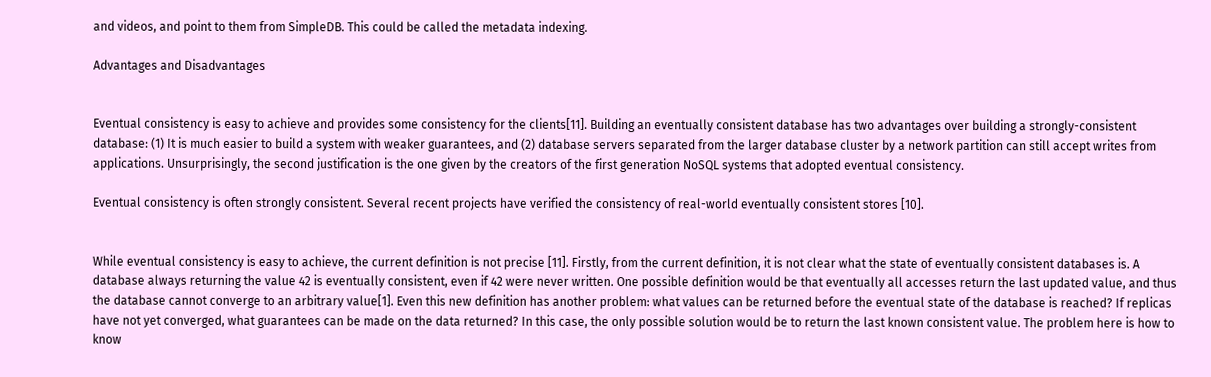and videos, and point to them from SimpleDB. This could be called the metadata indexing.

Advantages and Disadvantages


Eventual consistency is easy to achieve and provides some consistency for the clients[11]. Building an eventually consistent database has two advantages over building a strongly-consistent database: (1) It is much easier to build a system with weaker guarantees, and (2) database servers separated from the larger database cluster by a network partition can still accept writes from applications. Unsurprisingly, the second justification is the one given by the creators of the first generation NoSQL systems that adopted eventual consistency.

Eventual consistency is often strongly consistent. Several recent projects have verified the consistency of real-world eventually consistent stores [10].


While eventual consistency is easy to achieve, the current definition is not precise [11]. Firstly, from the current definition, it is not clear what the state of eventually consistent databases is. A database always returning the value 42 is eventually consistent, even if 42 were never written. One possible definition would be that eventually all accesses return the last updated value, and thus the database cannot converge to an arbitrary value[1]. Even this new definition has another problem: what values can be returned before the eventual state of the database is reached? If replicas have not yet converged, what guarantees can be made on the data returned? In this case, the only possible solution would be to return the last known consistent value. The problem here is how to know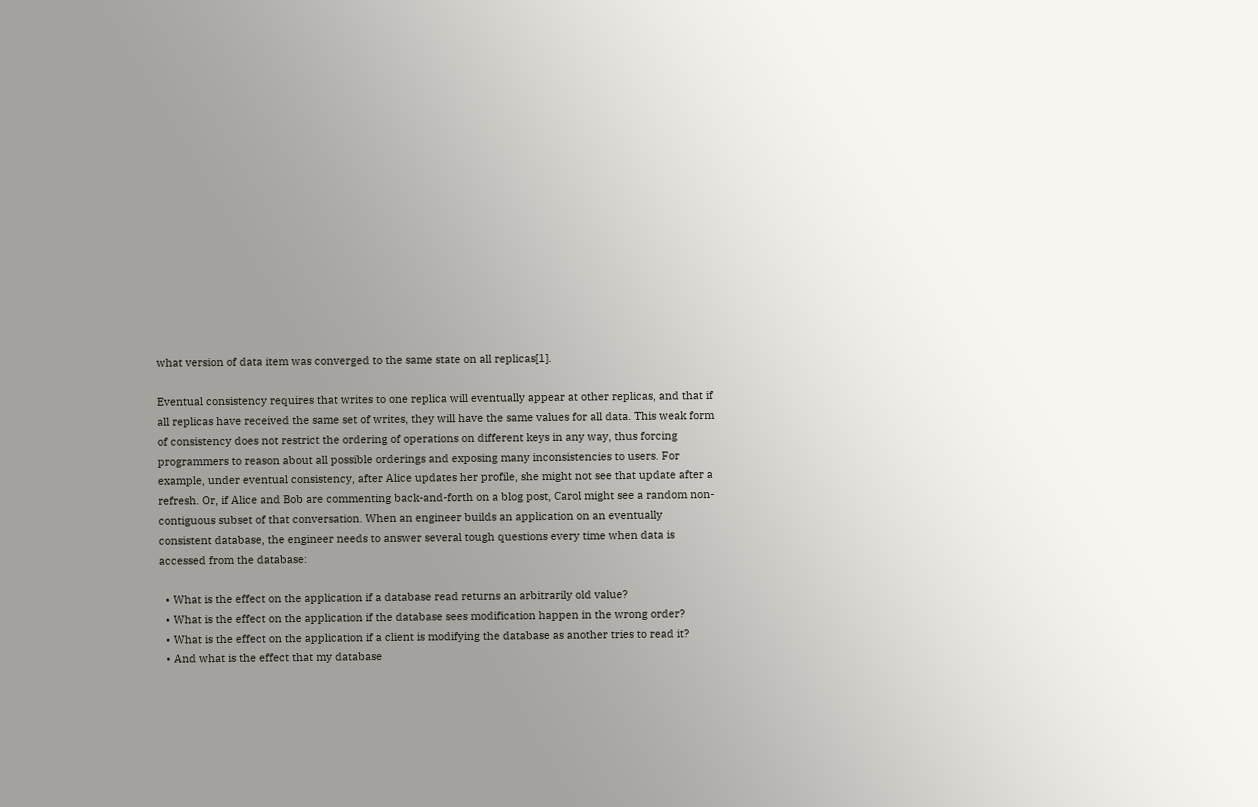what version of data item was converged to the same state on all replicas[1].

Eventual consistency requires that writes to one replica will eventually appear at other replicas, and that if all replicas have received the same set of writes, they will have the same values for all data. This weak form of consistency does not restrict the ordering of operations on different keys in any way, thus forcing programmers to reason about all possible orderings and exposing many inconsistencies to users. For example, under eventual consistency, after Alice updates her profile, she might not see that update after a refresh. Or, if Alice and Bob are commenting back-and-forth on a blog post, Carol might see a random non-contiguous subset of that conversation. When an engineer builds an application on an eventually consistent database, the engineer needs to answer several tough questions every time when data is accessed from the database:

  • What is the effect on the application if a database read returns an arbitrarily old value?
  • What is the effect on the application if the database sees modification happen in the wrong order?
  • What is the effect on the application if a client is modifying the database as another tries to read it?
  • And what is the effect that my database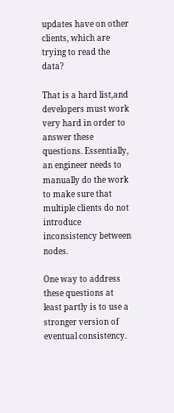updates have on other clients, which are trying to read the data?

That is a hard list,and developers must work very hard in order to answer these questions. Essentially, an engineer needs to manually do the work to make sure that multiple clients do not introduce inconsistency between nodes.

One way to address these questions at least partly is to use a stronger version of eventual consistency.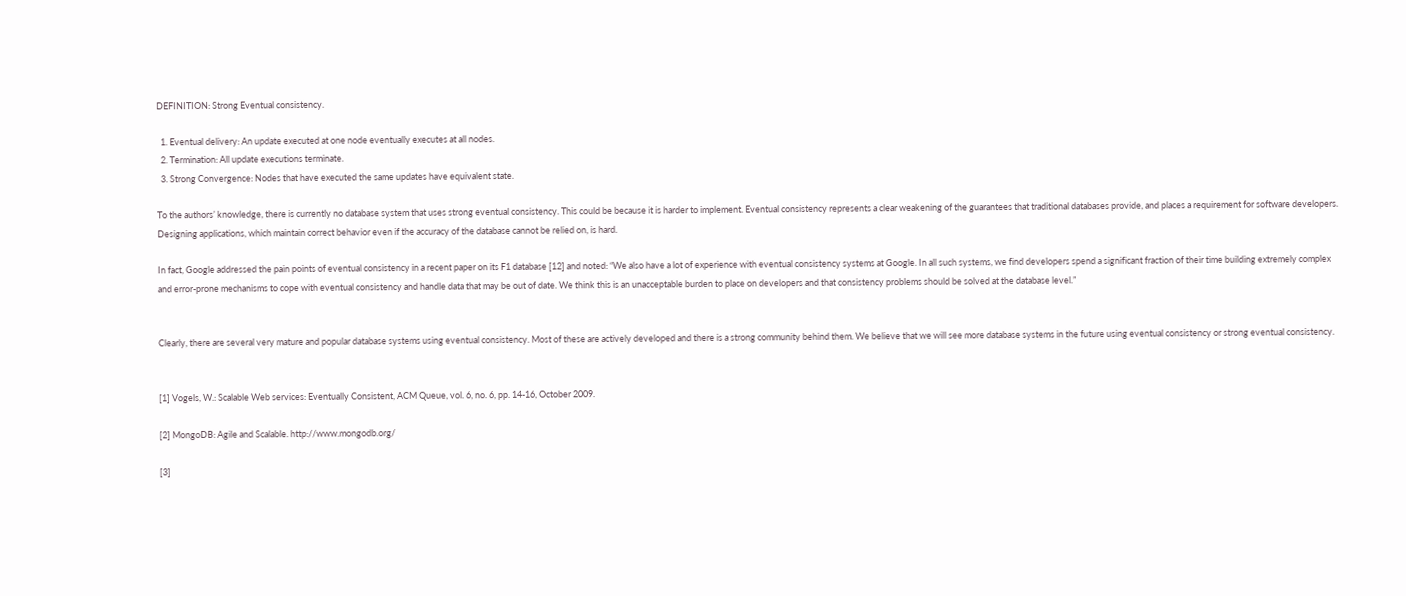DEFINITION: Strong Eventual consistency.

  1. Eventual delivery: An update executed at one node eventually executes at all nodes.
  2. Termination: All update executions terminate.
  3. Strong Convergence: Nodes that have executed the same updates have equivalent state.

To the authors’ knowledge, there is currently no database system that uses strong eventual consistency. This could be because it is harder to implement. Eventual consistency represents a clear weakening of the guarantees that traditional databases provide, and places a requirement for software developers. Designing applications, which maintain correct behavior even if the accuracy of the database cannot be relied on, is hard.

In fact, Google addressed the pain points of eventual consistency in a recent paper on its F1 database [12] and noted: “We also have a lot of experience with eventual consistency systems at Google. In all such systems, we find developers spend a significant fraction of their time building extremely complex and error-prone mechanisms to cope with eventual consistency and handle data that may be out of date. We think this is an unacceptable burden to place on developers and that consistency problems should be solved at the database level.”


Clearly, there are several very mature and popular database systems using eventual consistency. Most of these are actively developed and there is a strong community behind them. We believe that we will see more database systems in the future using eventual consistency or strong eventual consistency.


[1] Vogels, W.: Scalable Web services: Eventually Consistent, ACM Queue, vol. 6, no. 6, pp. 14-16, October 2009.

[2] MongoDB: Agile and Scalable. http://www.mongodb.org/

[3]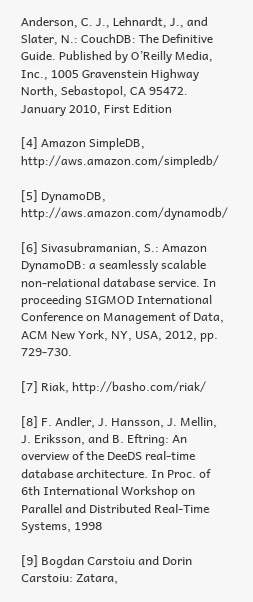Anderson, C. J., Lehnardt, J., and Slater, N.: CouchDB: The Definitive Guide. Published by O’Reilly Media, Inc., 1005 Gravenstein Highway North, Sebastopol, CA 95472. January 2010, First Edition

[4] Amazon SimpleDB, http://aws.amazon.com/simpledb/

[5] DynamoDB, http://aws.amazon.com/dynamodb/

[6] Sivasubramanian, S.: Amazon DynamoDB: a seamlessly scalable non-relational database service. In proceeding SIGMOD International Conference on Management of Data, ACM New York, NY, USA, 2012, pp. 729-730.

[7] Riak, http://basho.com/riak/

[8] F. Andler, J. Hansson, J. Mellin, J. Eriksson, and B. Eftring: An overview of the DeeDS real-time database architecture. In Proc. of 6th International Workshop on Parallel and Distributed Real-Time Systems, 1998

[9] Bogdan Carstoiu and Dorin Carstoiu: Zatara,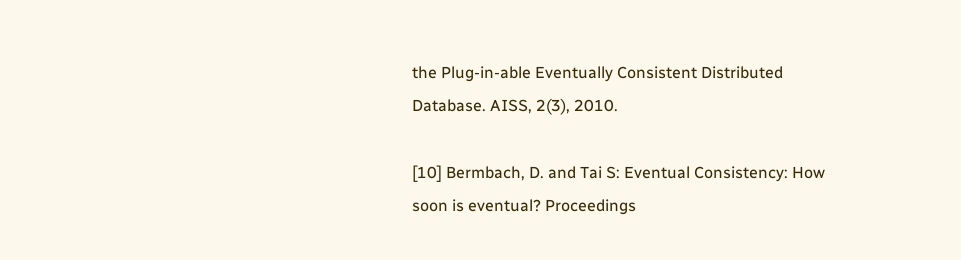the Plug-in-able Eventually Consistent Distributed Database. AISS, 2(3), 2010.

[10] Bermbach, D. and Tai S: Eventual Consistency: How soon is eventual? Proceedings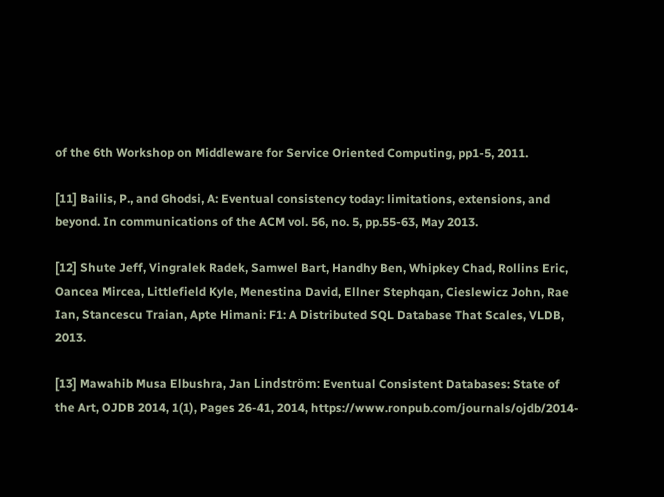of the 6th Workshop on Middleware for Service Oriented Computing, pp1-5, 2011.

[11] Bailis, P., and Ghodsi, A: Eventual consistency today: limitations, extensions, and beyond. In communications of the ACM vol. 56, no. 5, pp.55-63, May 2013.

[12] Shute Jeff, Vingralek Radek, Samwel Bart, Handhy Ben, Whipkey Chad, Rollins Eric, Oancea Mircea, Littlefield Kyle, Menestina David, Ellner Stephqan, Cieslewicz John, Rae Ian, Stancescu Traian, Apte Himani: F1: A Distributed SQL Database That Scales, VLDB, 2013.

[13] Mawahib Musa Elbushra, Jan Lindström: Eventual Consistent Databases: State of the Art, OJDB 2014, 1(1), Pages 26-41, 2014, https://www.ronpub.com/journals/ojdb/2014-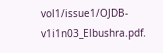vol1/issue1/OJDB-v1i1n03_Elbushra.pdf.